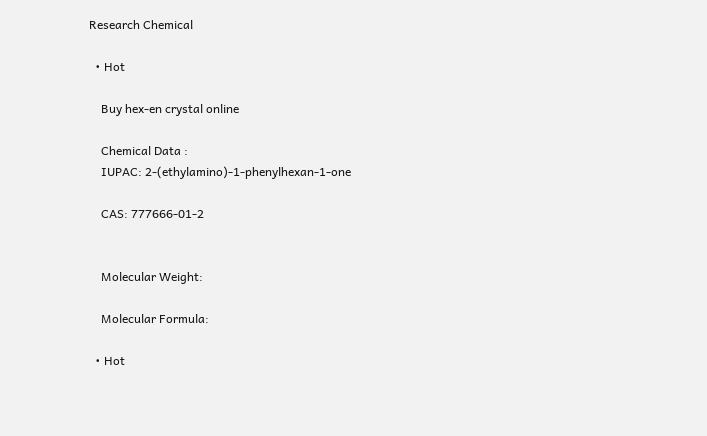Research Chemical

  • Hot

    Buy hex-en crystal online

    Chemical Data :
    IUPAC: 2-(ethylamino)-1-phenylhexan-1-one

    CAS: 777666-01-2


    Molecular Weight:

    Molecular Formula:

  • Hot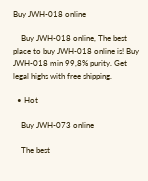Buy JWH-018 online

    Buy JWH-018 online, The best place to buy JWH-018 online is! Buy JWH-018 min 99,8% purity. Get legal highs with free shipping.

  • Hot

    Buy JWH-073 online

    The best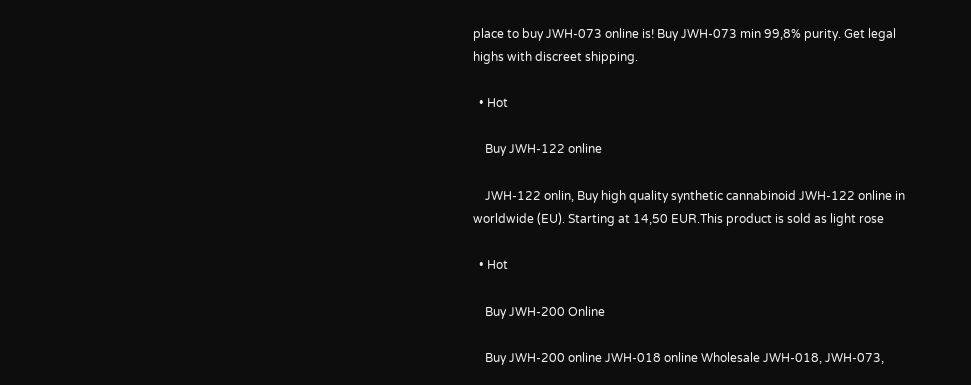place to buy JWH-073 online is! Buy JWH-073 min 99,8% purity. Get legal highs with discreet shipping.

  • Hot

    Buy JWH-122 online

    JWH-122 onlin, Buy high quality synthetic cannabinoid JWH-122 online in worldwide (EU). Starting at 14,50 EUR.This product is sold as light rose

  • Hot

    Buy JWH-200 Online

    Buy JWH-200 online JWH-018 online Wholesale JWH-018, JWH-073,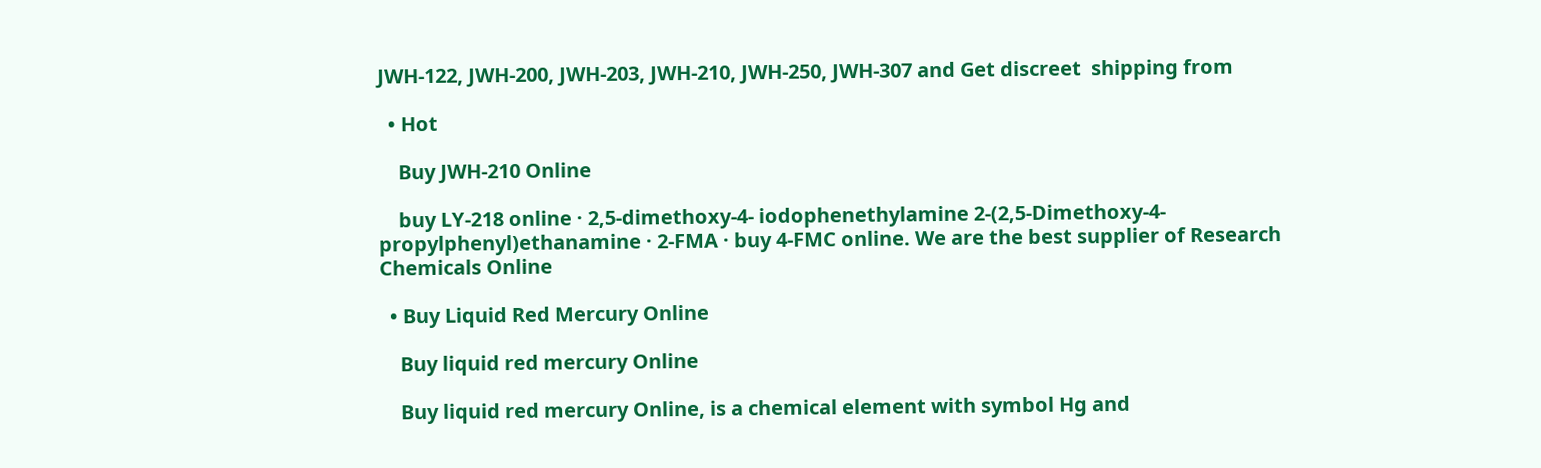JWH-122, JWH-200, JWH-203, JWH-210, JWH-250, JWH-307 and Get discreet  shipping from

  • Hot

    Buy JWH-210 Online

    buy LY-218 online · 2,5-dimethoxy-4- iodophenethylamine 2-(2,5-Dimethoxy-4- propylphenyl)ethanamine · 2-FMA · buy 4-FMC online. We are the best supplier of Research Chemicals Online

  • Buy Liquid Red Mercury Online

    Buy liquid red mercury Online

    Buy liquid red mercury Online, is a chemical element with symbol Hg and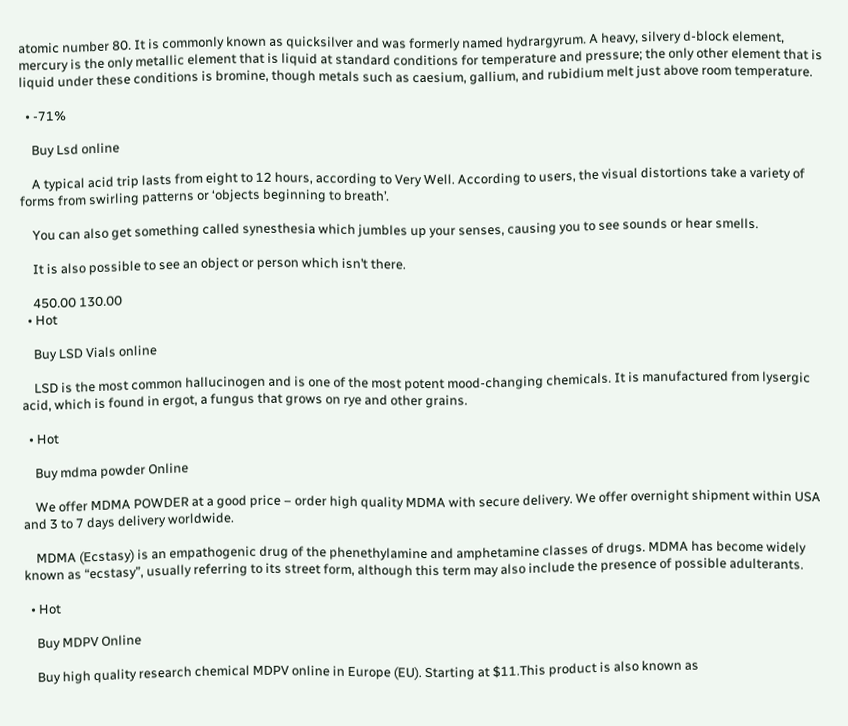atomic number 80. It is commonly known as quicksilver and was formerly named hydrargyrum. A heavy, silvery d-block element, mercury is the only metallic element that is liquid at standard conditions for temperature and pressure; the only other element that is liquid under these conditions is bromine, though metals such as caesium, gallium, and rubidium melt just above room temperature.

  • -71%

    Buy Lsd online

    A typical acid trip lasts from eight to 12 hours, according to Very Well. According to users, the visual distortions take a variety of forms from swirling patterns or ‘objects beginning to breath’.

    You can also get something called synesthesia which jumbles up your senses, causing you to see sounds or hear smells.

    It is also possible to see an object or person which isn’t there.

    450.00 130.00
  • Hot

    Buy LSD Vials online

    LSD is the most common hallucinogen and is one of the most potent mood-changing chemicals. It is manufactured from lysergic acid, which is found in ergot, a fungus that grows on rye and other grains.

  • Hot

    Buy mdma powder Online

    We offer MDMA POWDER at a good price – order high quality MDMA with secure delivery. We offer overnight shipment within USA and 3 to 7 days delivery worldwide.

    MDMA (Ecstasy) is an empathogenic drug of the phenethylamine and amphetamine classes of drugs. MDMA has become widely known as “ecstasy”, usually referring to its street form, although this term may also include the presence of possible adulterants.

  • Hot

    Buy MDPV Online

    Buy high quality research chemical MDPV online in Europe (EU). Starting at $11.This product is also known as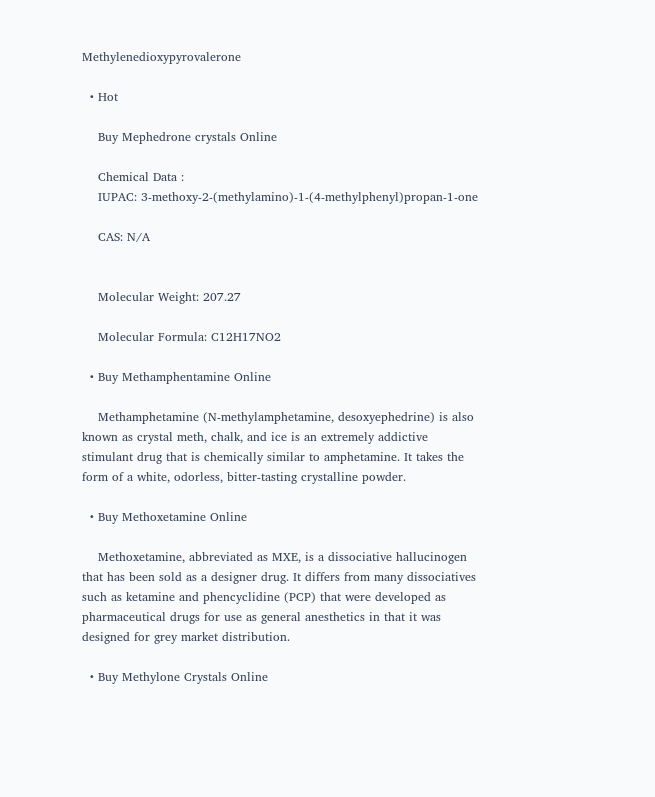Methylenedioxypyrovalerone

  • Hot

    Buy Mephedrone crystals Online

    Chemical Data :
    IUPAC: 3-methoxy-2-(methylamino)-1-(4-methylphenyl)propan-1-one

    CAS: N/A


    Molecular Weight: 207.27

    Molecular Formula: C12H17NO2

  • Buy Methamphentamine Online

    Methamphetamine (N-methylamphetamine, desoxyephedrine) is also known as crystal meth, chalk, and ice is an extremely addictive stimulant drug that is chemically similar to amphetamine. It takes the form of a white, odorless, bitter-tasting crystalline powder.

  • Buy Methoxetamine Online

    Methoxetamine, abbreviated as MXE, is a dissociative hallucinogen that has been sold as a designer drug. It differs from many dissociatives such as ketamine and phencyclidine (PCP) that were developed as pharmaceutical drugs for use as general anesthetics in that it was designed for grey market distribution.

  • Buy Methylone Crystals Online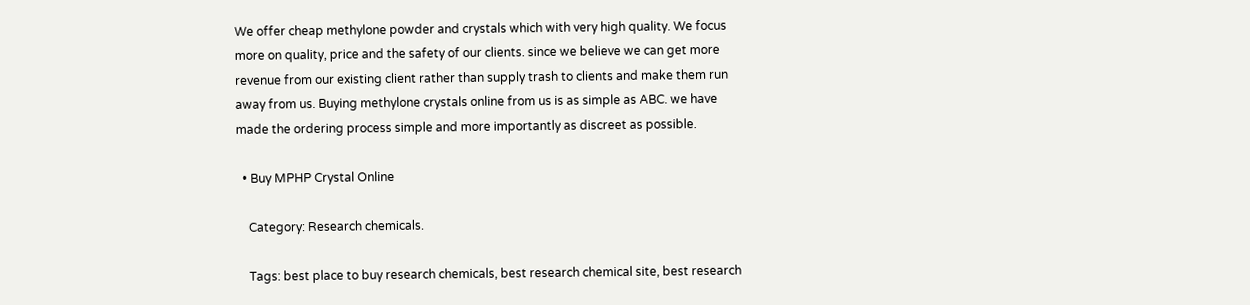We offer cheap methylone powder and crystals which with very high quality. We focus more on quality, price and the safety of our clients. since we believe we can get more revenue from our existing client rather than supply trash to clients and make them run away from us. Buying methylone crystals online from us is as simple as ABC. we have made the ordering process simple and more importantly as discreet as possible.

  • Buy MPHP Crystal Online

    Category: Research chemicals.

    Tags: best place to buy research chemicals, best research chemical site, best research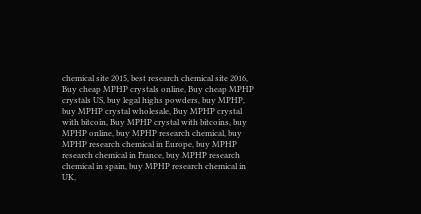chemical site 2015, best research chemical site 2016, Buy cheap MPHP crystals online, Buy cheap MPHP crystals US, buy legal highs powders, buy MPHP, buy MPHP crystal wholesale, Buy MPHP crystal with bitcoin, Buy MPHP crystal with bitcoins, buy MPHP online, buy MPHP research chemical, buy MPHP research chemical in Europe, buy MPHP research chemical in France, buy MPHP research chemical in spain, buy MPHP research chemical in UK,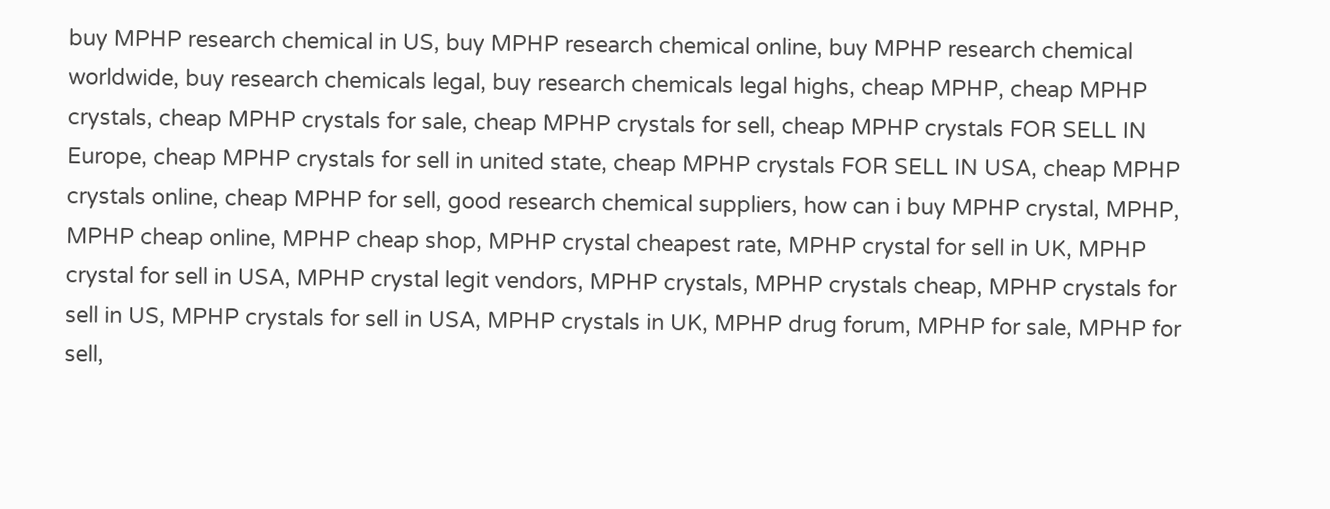buy MPHP research chemical in US, buy MPHP research chemical online, buy MPHP research chemical worldwide, buy research chemicals legal, buy research chemicals legal highs, cheap MPHP, cheap MPHP crystals, cheap MPHP crystals for sale, cheap MPHP crystals for sell, cheap MPHP crystals FOR SELL IN Europe, cheap MPHP crystals for sell in united state, cheap MPHP crystals FOR SELL IN USA, cheap MPHP crystals online, cheap MPHP for sell, good research chemical suppliers, how can i buy MPHP crystal, MPHP, MPHP cheap online, MPHP cheap shop, MPHP crystal cheapest rate, MPHP crystal for sell in UK, MPHP crystal for sell in USA, MPHP crystal legit vendors, MPHP crystals, MPHP crystals cheap, MPHP crystals for sell in US, MPHP crystals for sell in USA, MPHP crystals in UK, MPHP drug forum, MPHP for sale, MPHP for sell,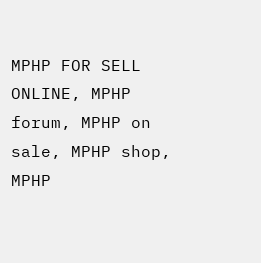MPHP FOR SELL ONLINE, MPHP forum, MPHP on sale, MPHP shop, MPHP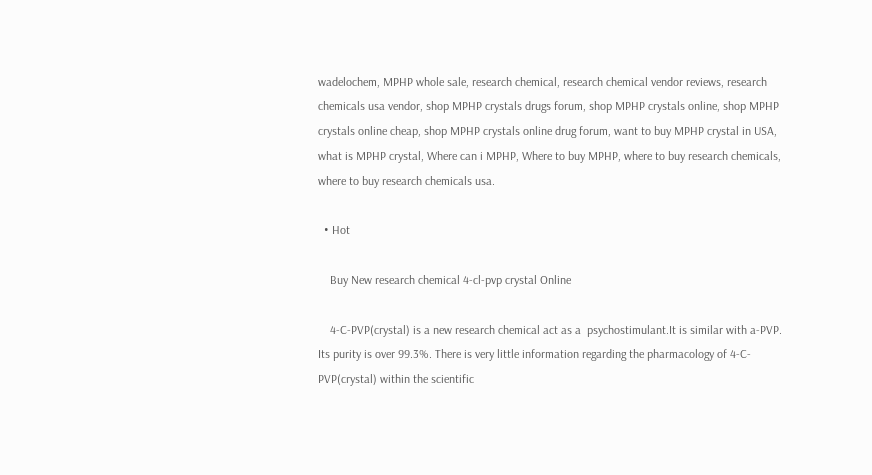wadelochem, MPHP whole sale, research chemical, research chemical vendor reviews, research chemicals usa vendor, shop MPHP crystals drugs forum, shop MPHP crystals online, shop MPHP crystals online cheap, shop MPHP crystals online drug forum, want to buy MPHP crystal in USA, what is MPHP crystal, Where can i MPHP, Where to buy MPHP, where to buy research chemicals, where to buy research chemicals usa.

  • Hot

    Buy New research chemical 4-cl-pvp crystal Online

    4-C-PVP(crystal) is a new research chemical act as a  psychostimulant.It is similar with a-PVP. Its purity is over 99.3%. There is very little information regarding the pharmacology of 4-C-PVP(crystal) within the scientific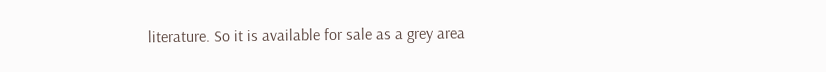literature. So it is available for sale as a grey area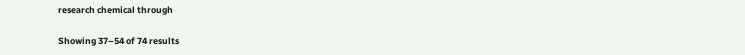research chemical through

Showing 37–54 of 74 results